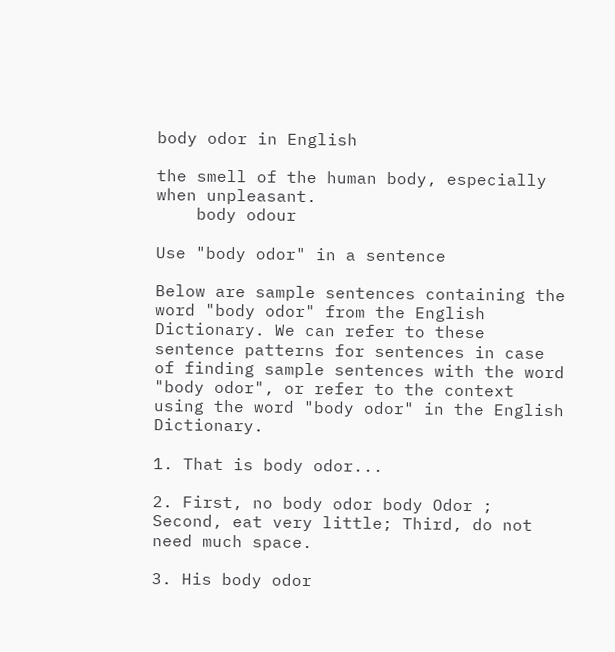body odor in English

the smell of the human body, especially when unpleasant.
    body odour

Use "body odor" in a sentence

Below are sample sentences containing the word "body odor" from the English Dictionary. We can refer to these sentence patterns for sentences in case of finding sample sentences with the word "body odor", or refer to the context using the word "body odor" in the English Dictionary.

1. That is body odor...

2. First, no body odor body Odor ; Second, eat very little; Third, do not need much space.

3. His body odor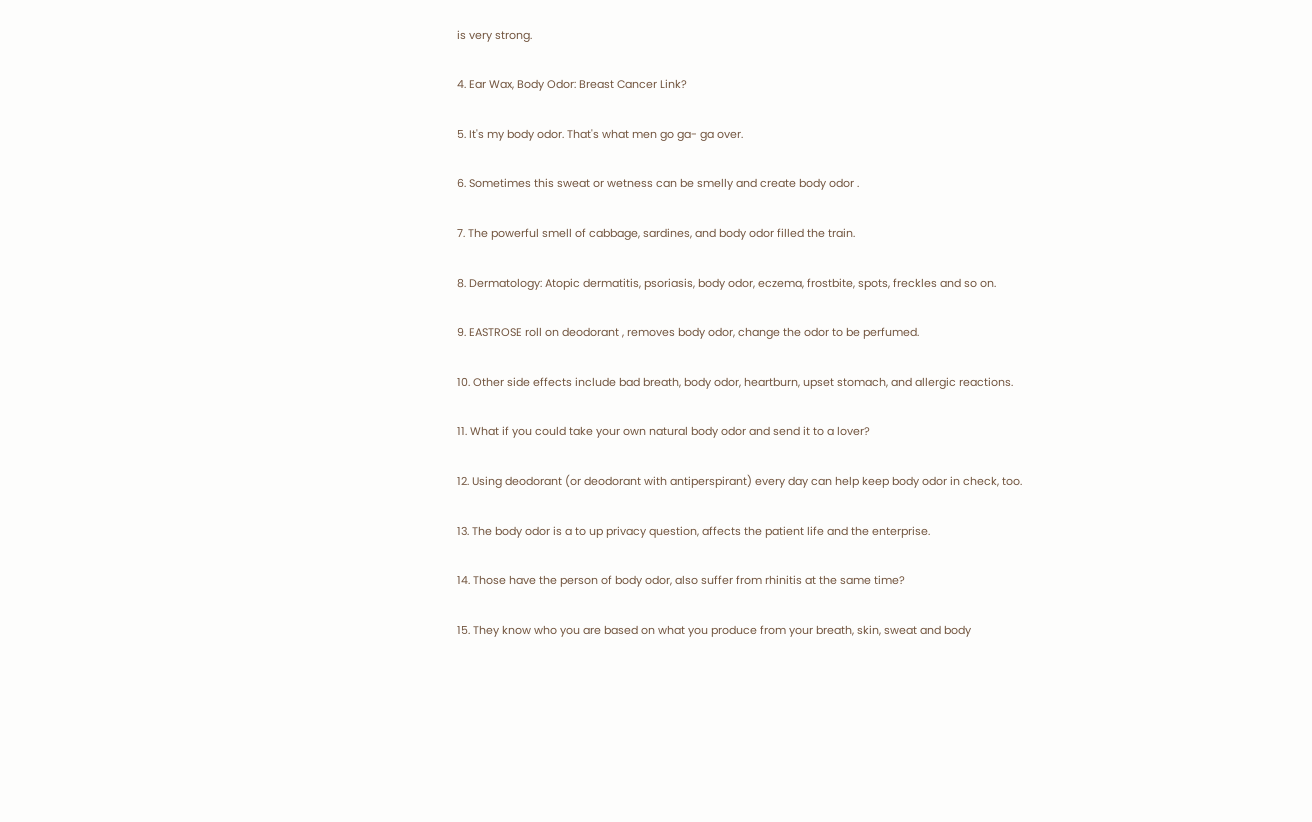is very strong.

4. Ear Wax, Body Odor: Breast Cancer Link?

5. It's my body odor. That's what men go ga- ga over.

6. Sometimes this sweat or wetness can be smelly and create body odor .

7. The powerful smell of cabbage, sardines, and body odor filled the train.

8. Dermatology: Atopic dermatitis, psoriasis, body odor, eczema, frostbite, spots, freckles and so on.

9. EASTROSE roll on deodorant , removes body odor, change the odor to be perfumed.

10. Other side effects include bad breath, body odor, heartburn, upset stomach, and allergic reactions.

11. What if you could take your own natural body odor and send it to a lover?

12. Using deodorant (or deodorant with antiperspirant) every day can help keep body odor in check, too.

13. The body odor is a to up privacy question, affects the patient life and the enterprise.

14. Those have the person of body odor, also suffer from rhinitis at the same time?

15. They know who you are based on what you produce from your breath, skin, sweat and body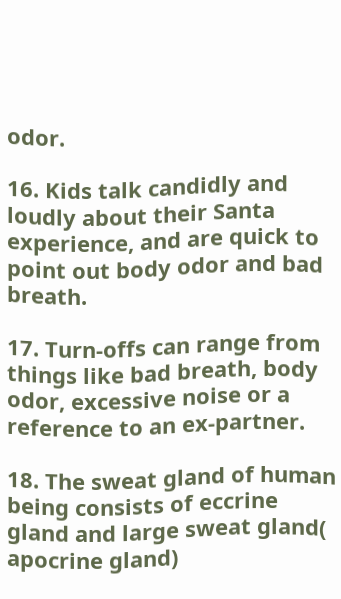odor.

16. Kids talk candidly and loudly about their Santa experience, and are quick to point out body odor and bad breath.

17. Turn-offs can range from things like bad breath, body odor, excessive noise or a reference to an ex-partner.

18. The sweat gland of human being consists of eccrine gland and large sweat gland( apocrine gland)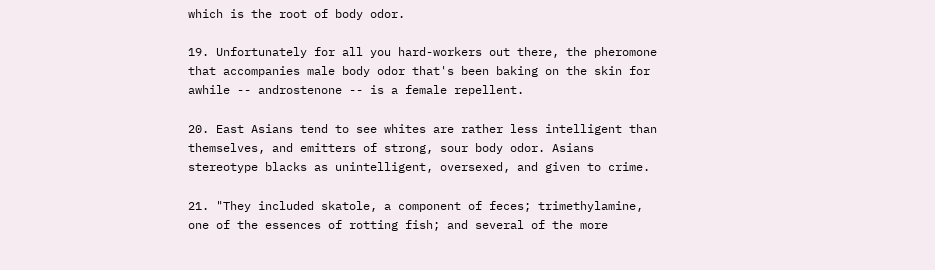which is the root of body odor.

19. Unfortunately for all you hard-workers out there, the pheromone that accompanies male body odor that's been baking on the skin for awhile -- androstenone -- is a female repellent.

20. East Asians tend to see whites are rather less intelligent than themselves, and emitters of strong, sour body odor. Asians stereotype blacks as unintelligent, oversexed, and given to crime.

21. "They included skatole, a component of feces; trimethylamine, one of the essences of rotting fish; and several of the more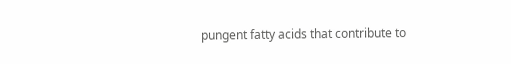pungent fatty acids that contribute to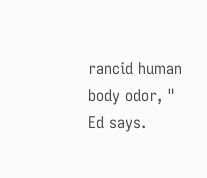rancid human body odor, " Ed says.